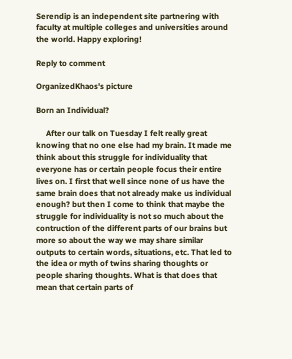Serendip is an independent site partnering with faculty at multiple colleges and universities around the world. Happy exploring!

Reply to comment

OrganizedKhaos's picture

Born an Individual?

     After our talk on Tuesday I felt really great knowing that no one else had my brain. It made me think about this struggle for individuality that everyone has or certain people focus their entire lives on. I first that well since none of us have the same brain does that not already make us individual enough? but then I come to think that maybe the struggle for individuality is not so much about the contruction of the different parts of our brains but more so about the way we may share similar outputs to certain words, situations, etc. That led to the idea or myth of twins sharing thoughts or people sharing thoughts. What is that does that mean that certain parts of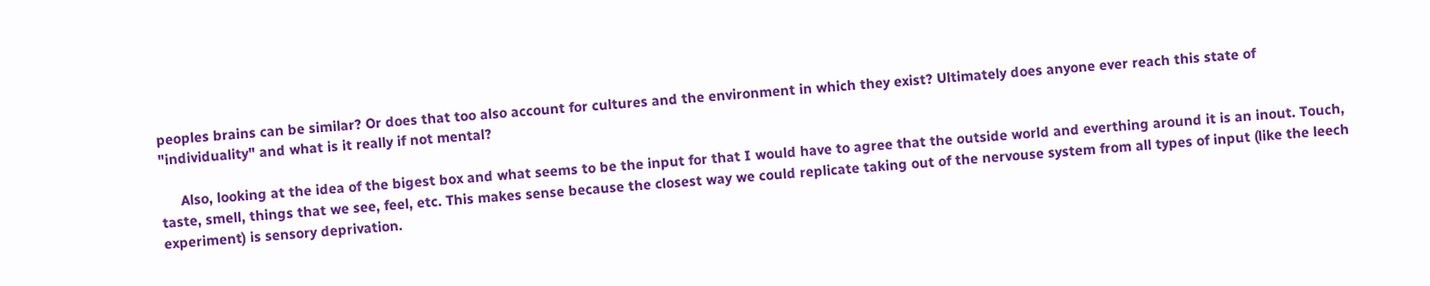peoples brains can be similar? Or does that too also account for cultures and the environment in which they exist? Ultimately does anyone ever reach this state of "individuality" and what is it really if not mental?

     Also, looking at the idea of the bigest box and what seems to be the input for that I would have to agree that the outside world and everthing around it is an inout. Touch, taste, smell, things that we see, feel, etc. This makes sense because the closest way we could replicate taking out of the nervouse system from all types of input (like the leech experiment) is sensory deprivation.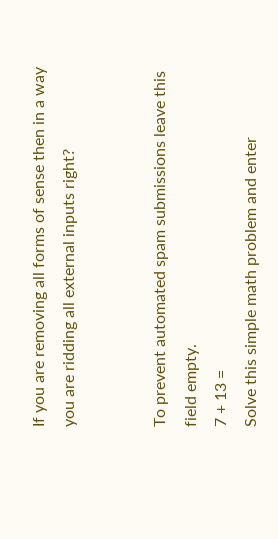If you are removing all forms of sense then in a way you are ridding all external inputs right?


To prevent automated spam submissions leave this field empty.
7 + 13 =
Solve this simple math problem and enter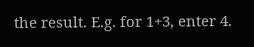the result. E.g. for 1+3, enter 4.